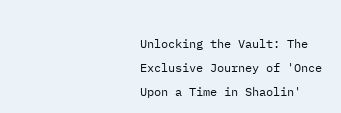Unlocking the Vault: The Exclusive Journey of 'Once Upon a Time in Shaolin'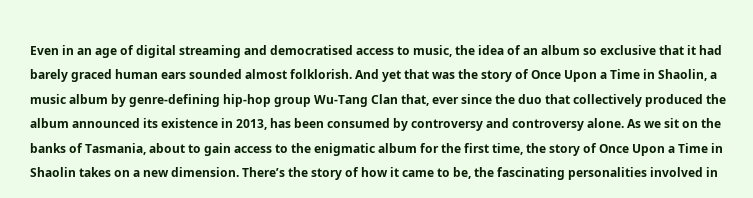Even in an age of digital streaming and democratised access to music, the idea of an album so exclusive that it had barely graced human ears sounded almost folklorish. And yet that was the story of Once Upon a Time in Shaolin, a music album by genre-defining hip-hop group Wu-Tang Clan that, ever since the duo that collectively produced the album announced its existence in 2013, has been consumed by controversy and controversy alone. As we sit on the banks of Tasmania, about to gain access to the enigmatic album for the first time, the story of Once Upon a Time in Shaolin takes on a new dimension. There’s the story of how it came to be, the fascinating personalities involved in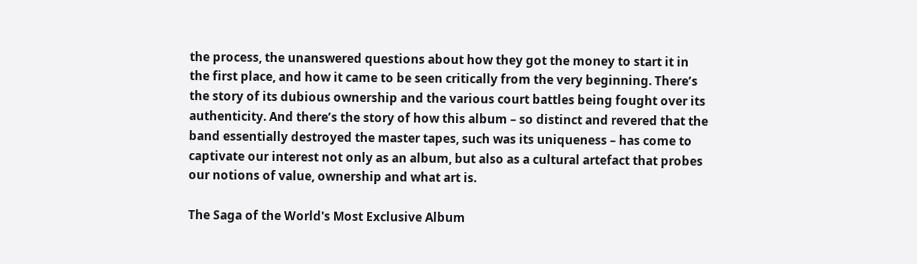the process, the unanswered questions about how they got the money to start it in the first place, and how it came to be seen critically from the very beginning. There’s the story of its dubious ownership and the various court battles being fought over its authenticity. And there’s the story of how this album – so distinct and revered that the band essentially destroyed the master tapes, such was its uniqueness – has come to captivate our interest not only as an album, but also as a cultural artefact that probes our notions of value, ownership and what art is.

The Saga of the World's Most Exclusive Album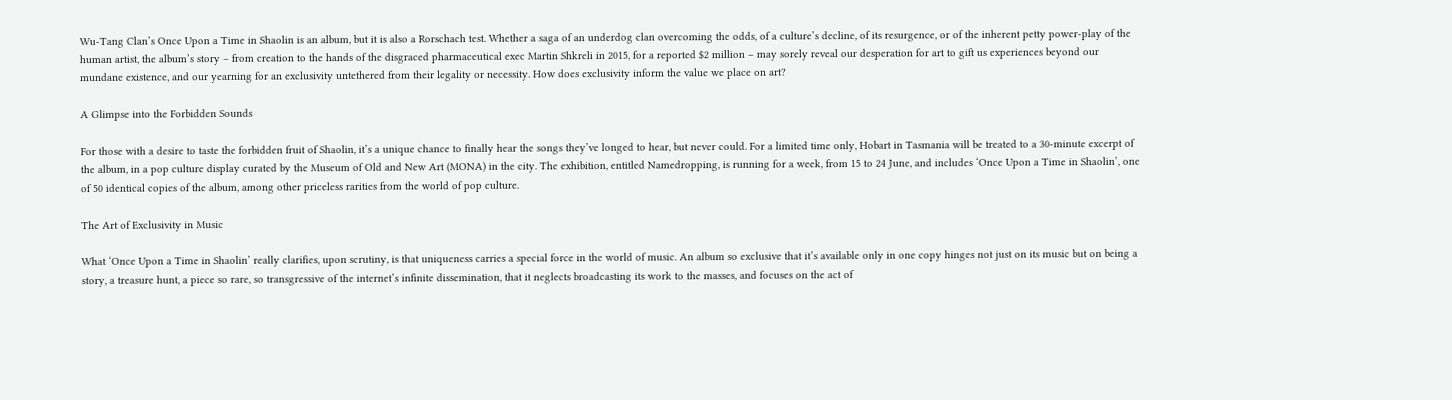Wu-Tang Clan’s Once Upon a Time in Shaolin is an album, but it is also a Rorschach test. Whether a saga of an underdog clan overcoming the odds, of a culture’s decline, of its resurgence, or of the inherent petty power-play of the human artist, the album’s story – from creation to the hands of the disgraced pharmaceutical exec Martin Shkreli in 2015, for a reported $2 million – may sorely reveal our desperation for art to gift us experiences beyond our mundane existence, and our yearning for an exclusivity untethered from their legality or necessity. How does exclusivity inform the value we place on art?

A Glimpse into the Forbidden Sounds

For those with a desire to taste the forbidden fruit of Shaolin, it’s a unique chance to finally hear the songs they’ve longed to hear, but never could. For a limited time only, Hobart in Tasmania will be treated to a 30-minute excerpt of the album, in a pop culture display curated by the Museum of Old and New Art (MONA) in the city. The exhibition, entitled Namedropping, is running for a week, from 15 to 24 June, and includes ‘Once Upon a Time in Shaolin’, one of 50 identical copies of the album, among other priceless rarities from the world of pop culture.

The Art of Exclusivity in Music

What ‘Once Upon a Time in Shaolin’ really clarifies, upon scrutiny, is that uniqueness carries a special force in the world of music. An album so exclusive that it’s available only in one copy hinges not just on its music but on being a story, a treasure hunt, a piece so rare, so transgressive of the internet’s infinite dissemination, that it neglects broadcasting its work to the masses, and focuses on the act of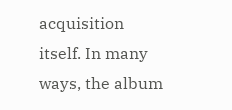acquisition itself. In many ways, the album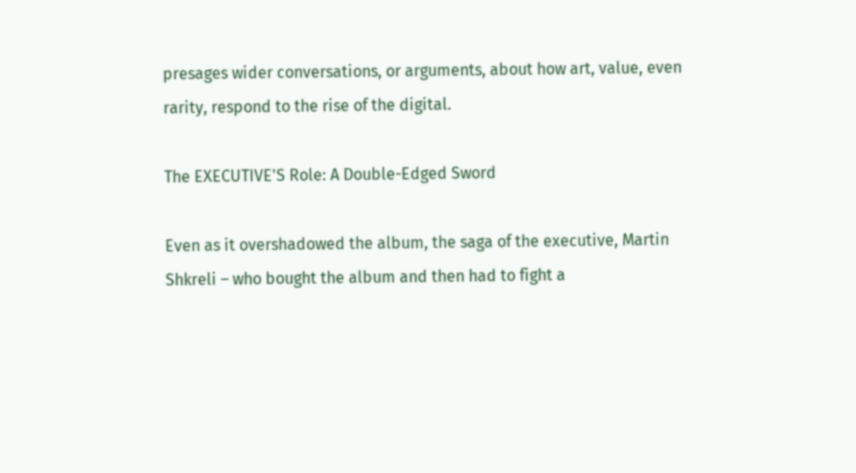presages wider conversations, or arguments, about how art, value, even rarity, respond to the rise of the digital.

The EXECUTIVE'S Role: A Double-Edged Sword

Even as it overshadowed the album, the saga of the executive, Martin Shkreli – who bought the album and then had to fight a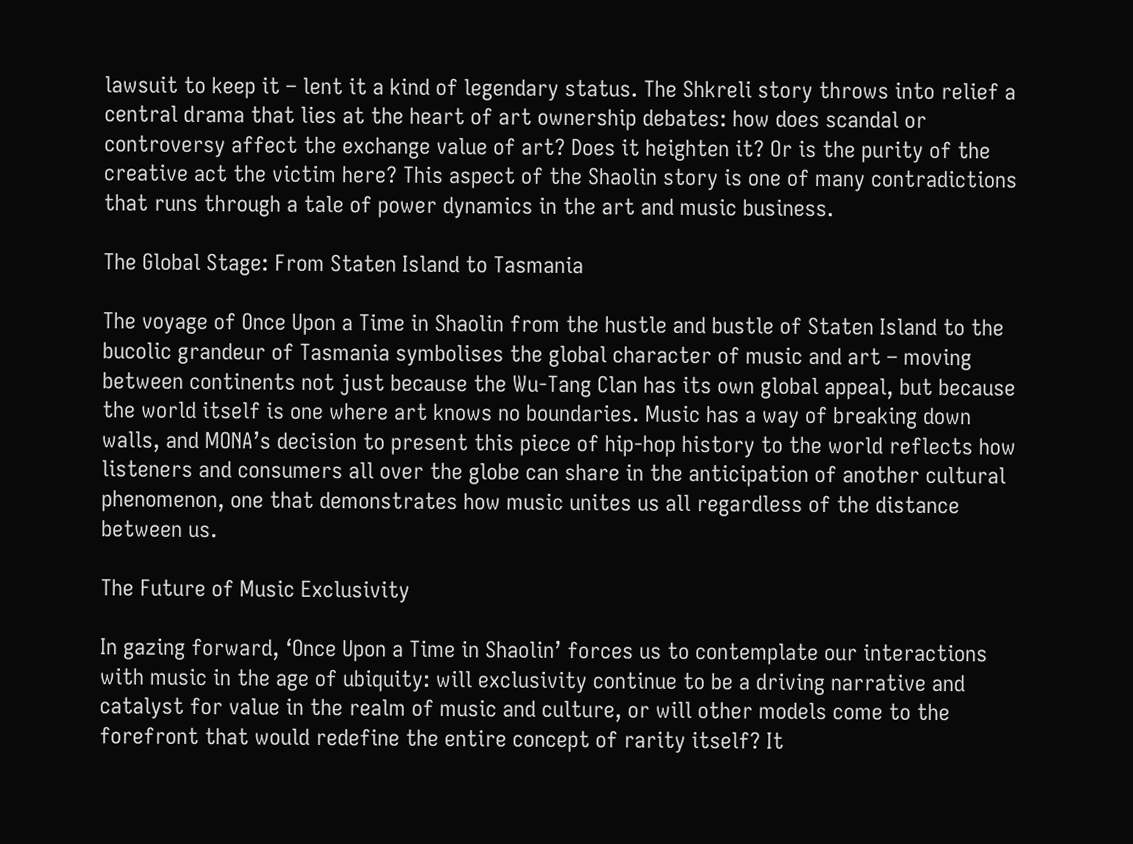lawsuit to keep it – lent it a kind of legendary status. The Shkreli story throws into relief a central drama that lies at the heart of art ownership debates: how does scandal or controversy affect the exchange value of art? Does it heighten it? Or is the purity of the creative act the victim here? This aspect of the Shaolin story is one of many contradictions that runs through a tale of power dynamics in the art and music business.

The Global Stage: From Staten Island to Tasmania

The voyage of Once Upon a Time in Shaolin from the hustle and bustle of Staten Island to the bucolic grandeur of Tasmania symbolises the global character of music and art – moving between continents not just because the Wu-Tang Clan has its own global appeal, but because the world itself is one where art knows no boundaries. Music has a way of breaking down walls, and MONA’s decision to present this piece of hip-hop history to the world reflects how listeners and consumers all over the globe can share in the anticipation of another cultural phenomenon, one that demonstrates how music unites us all regardless of the distance between us.

The Future of Music Exclusivity

In gazing forward, ‘Once Upon a Time in Shaolin’ forces us to contemplate our interactions with music in the age of ubiquity: will exclusivity continue to be a driving narrative and catalyst for value in the realm of music and culture, or will other models come to the forefront that would redefine the entire concept of rarity itself? It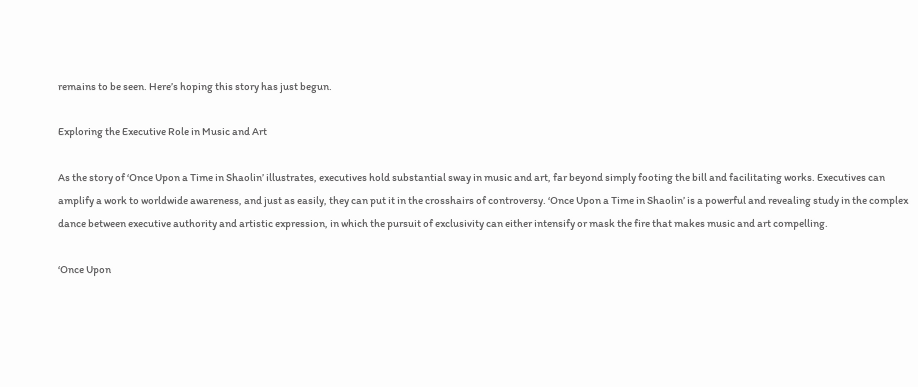remains to be seen. Here’s hoping this story has just begun.

Exploring the Executive Role in Music and Art

As the story of ‘Once Upon a Time in Shaolin’ illustrates, executives hold substantial sway in music and art, far beyond simply footing the bill and facilitating works. Executives can amplify a work to worldwide awareness, and just as easily, they can put it in the crosshairs of controversy. ‘Once Upon a Time in Shaolin’ is a powerful and revealing study in the complex dance between executive authority and artistic expression, in which the pursuit of exclusivity can either intensify or mask the fire that makes music and art compelling.

‘Once Upon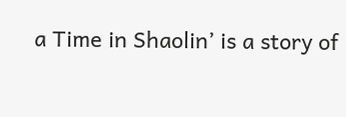a Time in Shaolin’ is a story of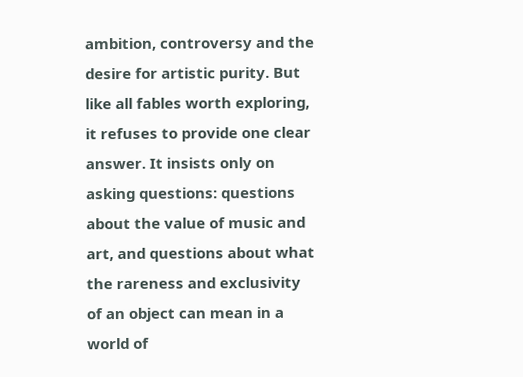ambition, controversy and the desire for artistic purity. But like all fables worth exploring, it refuses to provide one clear answer. It insists only on asking questions: questions about the value of music and art, and questions about what the rareness and exclusivity of an object can mean in a world of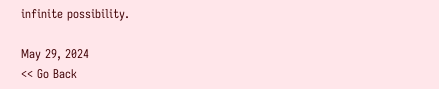infinite possibility.

May 29, 2024
<< Go Back